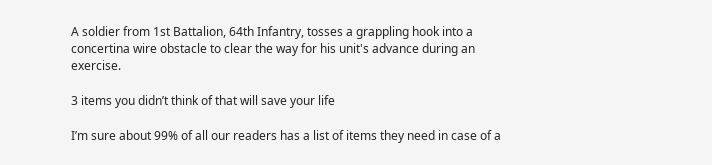A soldier from 1st Battalion, 64th Infantry, tosses a grappling hook into a concertina wire obstacle to clear the way for his unit's advance during an exercise.

3 items you didn’t think of that will save your life

I’m sure about 99% of all our readers has a list of items they need in case of a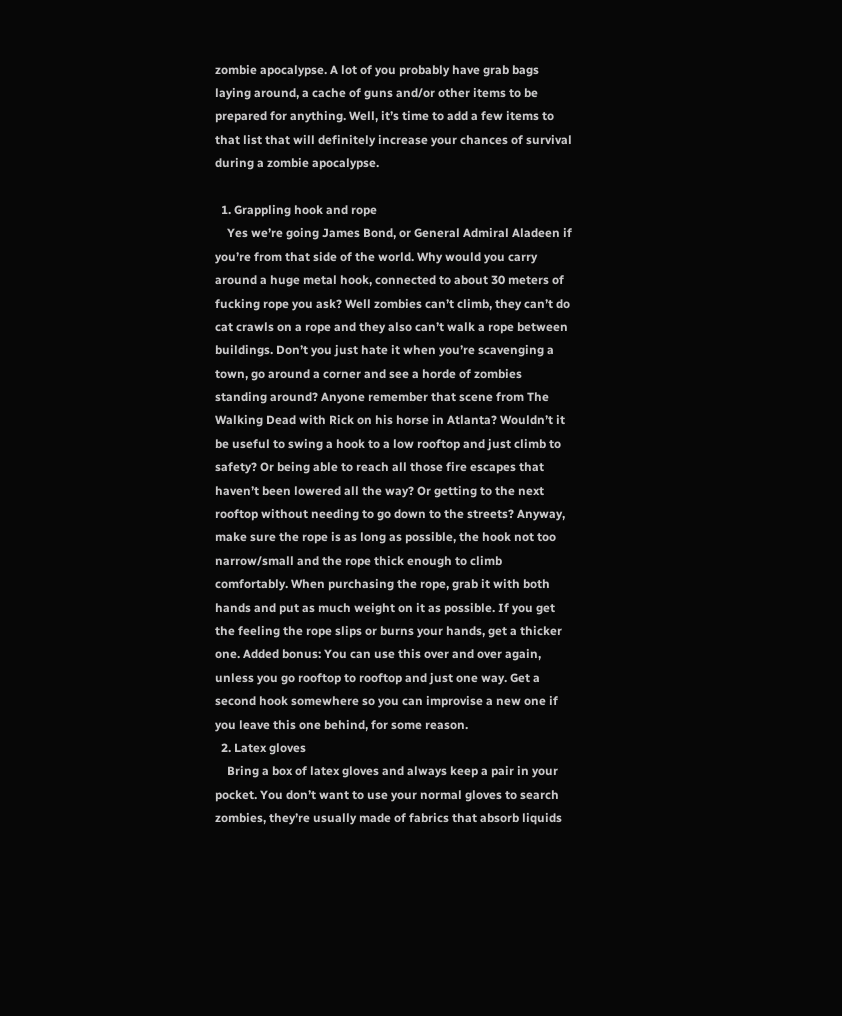zombie apocalypse. A lot of you probably have grab bags laying around, a cache of guns and/or other items to be prepared for anything. Well, it’s time to add a few items to that list that will definitely increase your chances of survival during a zombie apocalypse.

  1. Grappling hook and rope
    Yes we’re going James Bond, or General Admiral Aladeen if you’re from that side of the world. Why would you carry around a huge metal hook, connected to about 30 meters of fucking rope you ask? Well zombies can’t climb, they can’t do cat crawls on a rope and they also can’t walk a rope between buildings. Don’t you just hate it when you’re scavenging a town, go around a corner and see a horde of zombies standing around? Anyone remember that scene from The Walking Dead with Rick on his horse in Atlanta? Wouldn’t it be useful to swing a hook to a low rooftop and just climb to safety? Or being able to reach all those fire escapes that haven’t been lowered all the way? Or getting to the next rooftop without needing to go down to the streets? Anyway, make sure the rope is as long as possible, the hook not too narrow/small and the rope thick enough to climb comfortably. When purchasing the rope, grab it with both hands and put as much weight on it as possible. If you get the feeling the rope slips or burns your hands, get a thicker one. Added bonus: You can use this over and over again, unless you go rooftop to rooftop and just one way. Get a second hook somewhere so you can improvise a new one if you leave this one behind, for some reason.
  2. Latex gloves
    Bring a box of latex gloves and always keep a pair in your pocket. You don’t want to use your normal gloves to search zombies, they’re usually made of fabrics that absorb liquids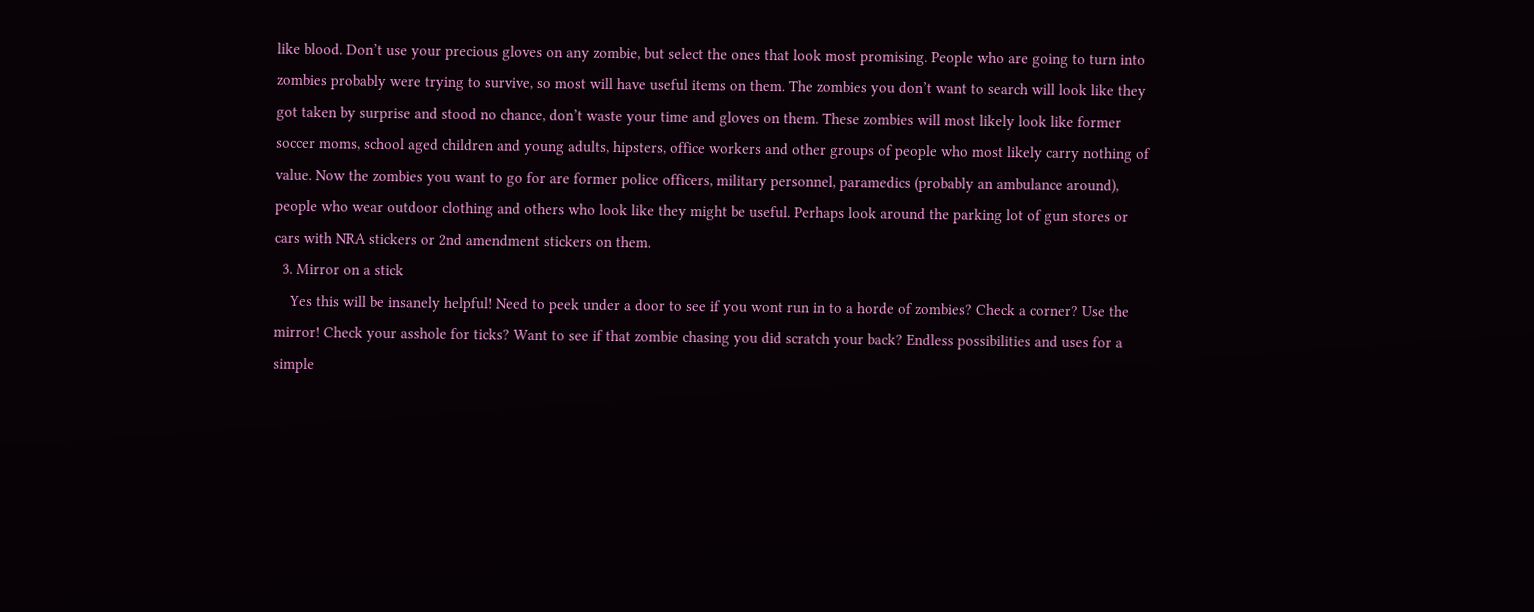like blood. Don’t use your precious gloves on any zombie, but select the ones that look most promising. People who are going to turn into zombies probably were trying to survive, so most will have useful items on them. The zombies you don’t want to search will look like they got taken by surprise and stood no chance, don’t waste your time and gloves on them. These zombies will most likely look like former soccer moms, school aged children and young adults, hipsters, office workers and other groups of people who most likely carry nothing of value. Now the zombies you want to go for are former police officers, military personnel, paramedics (probably an ambulance around), people who wear outdoor clothing and others who look like they might be useful. Perhaps look around the parking lot of gun stores or cars with NRA stickers or 2nd amendment stickers on them.
  3. Mirror on a stick
    Yes this will be insanely helpful! Need to peek under a door to see if you wont run in to a horde of zombies? Check a corner? Use the mirror! Check your asshole for ticks? Want to see if that zombie chasing you did scratch your back? Endless possibilities and uses for a simple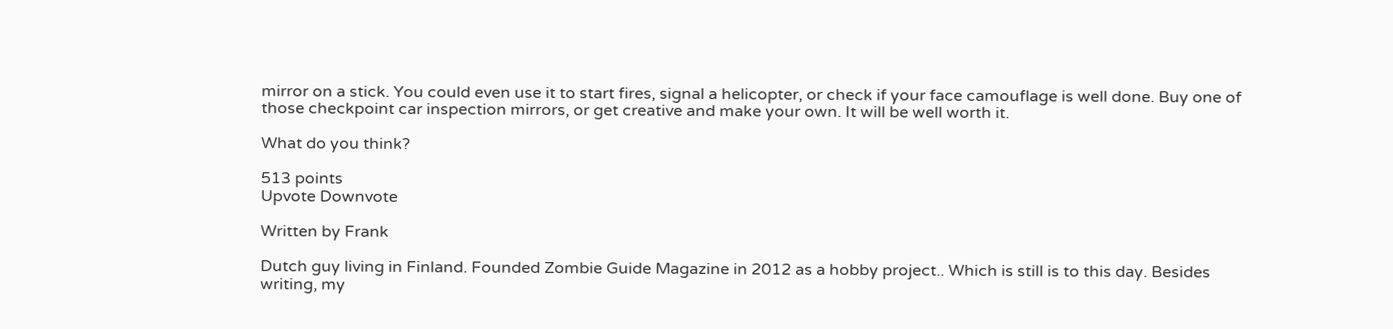mirror on a stick. You could even use it to start fires, signal a helicopter, or check if your face camouflage is well done. Buy one of those checkpoint car inspection mirrors, or get creative and make your own. It will be well worth it.

What do you think?

513 points
Upvote Downvote

Written by Frank

Dutch guy living in Finland. Founded Zombie Guide Magazine in 2012 as a hobby project.. Which is still is to this day. Besides writing, my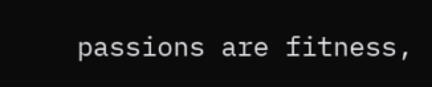passions are fitness,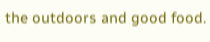the outdoors and good food.